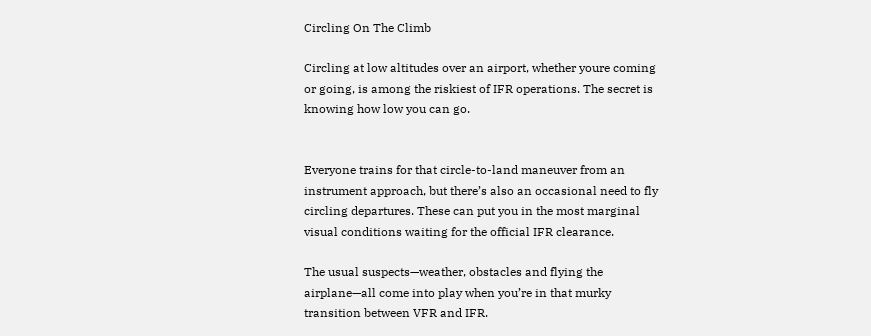Circling On The Climb

Circling at low altitudes over an airport, whether youre coming or going, is among the riskiest of IFR operations. The secret is knowing how low you can go.


Everyone trains for that circle-to-land maneuver from an instrument approach, but there’s also an occasional need to fly circling departures. These can put you in the most marginal visual conditions waiting for the official IFR clearance.

The usual suspects—weather, obstacles and flying the airplane—all come into play when you’re in that murky transition between VFR and IFR.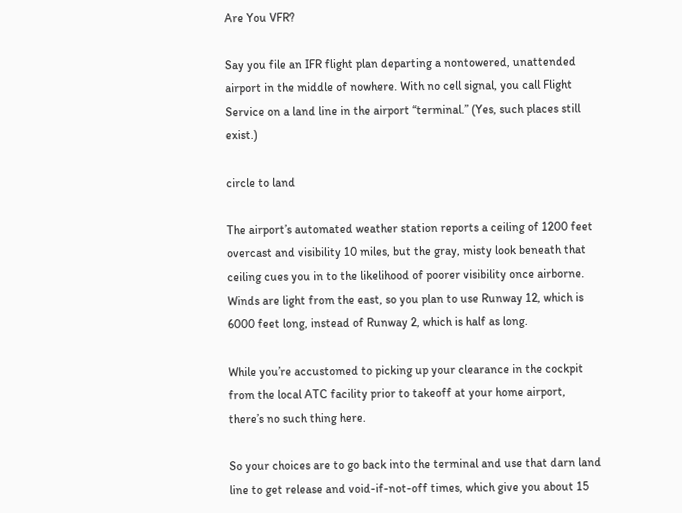Are You VFR?

Say you file an IFR flight plan departing a nontowered, unattended airport in the middle of nowhere. With no cell signal, you call Flight Service on a land line in the airport “terminal.” (Yes, such places still exist.)

circle to land

The airport’s automated weather station reports a ceiling of 1200 feet overcast and visibility 10 miles, but the gray, misty look beneath that ceiling cues you in to the likelihood of poorer visibility once airborne. Winds are light from the east, so you plan to use Runway 12, which is 6000 feet long, instead of Runway 2, which is half as long.

While you’re accustomed to picking up your clearance in the cockpit from the local ATC facility prior to takeoff at your home airport, there’s no such thing here.

So your choices are to go back into the terminal and use that darn land line to get release and void-if-not-off times, which give you about 15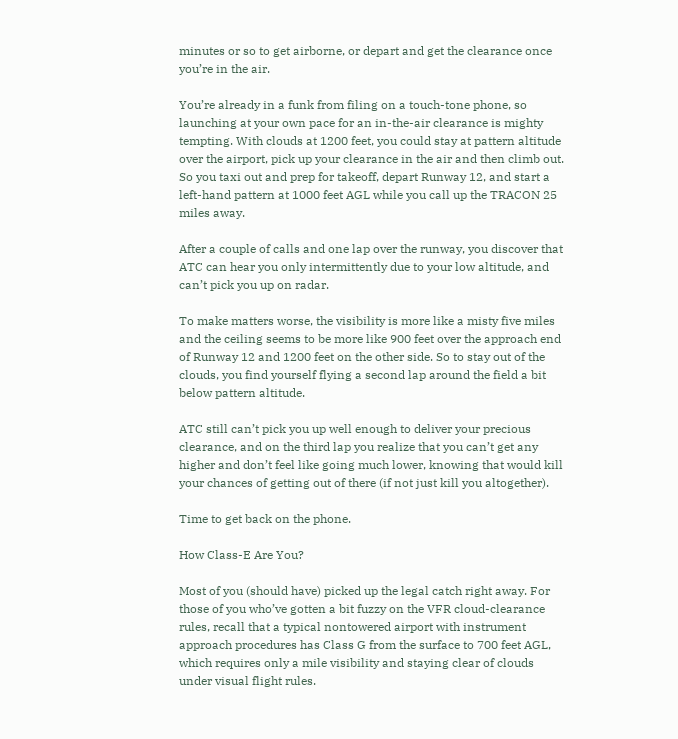minutes or so to get airborne, or depart and get the clearance once you’re in the air.

You’re already in a funk from filing on a touch-tone phone, so launching at your own pace for an in-the-air clearance is mighty tempting. With clouds at 1200 feet, you could stay at pattern altitude over the airport, pick up your clearance in the air and then climb out. So you taxi out and prep for takeoff, depart Runway 12, and start a left-hand pattern at 1000 feet AGL while you call up the TRACON 25 miles away.

After a couple of calls and one lap over the runway, you discover that ATC can hear you only intermittently due to your low altitude, and can’t pick you up on radar.

To make matters worse, the visibility is more like a misty five miles and the ceiling seems to be more like 900 feet over the approach end of Runway 12 and 1200 feet on the other side. So to stay out of the clouds, you find yourself flying a second lap around the field a bit below pattern altitude.

ATC still can’t pick you up well enough to deliver your precious clearance, and on the third lap you realize that you can’t get any higher and don’t feel like going much lower, knowing that would kill your chances of getting out of there (if not just kill you altogether).

Time to get back on the phone.

How Class-E Are You?

Most of you (should have) picked up the legal catch right away. For those of you who’ve gotten a bit fuzzy on the VFR cloud-clearance rules, recall that a typical nontowered airport with instrument approach procedures has Class G from the surface to 700 feet AGL, which requires only a mile visibility and staying clear of clouds under visual flight rules.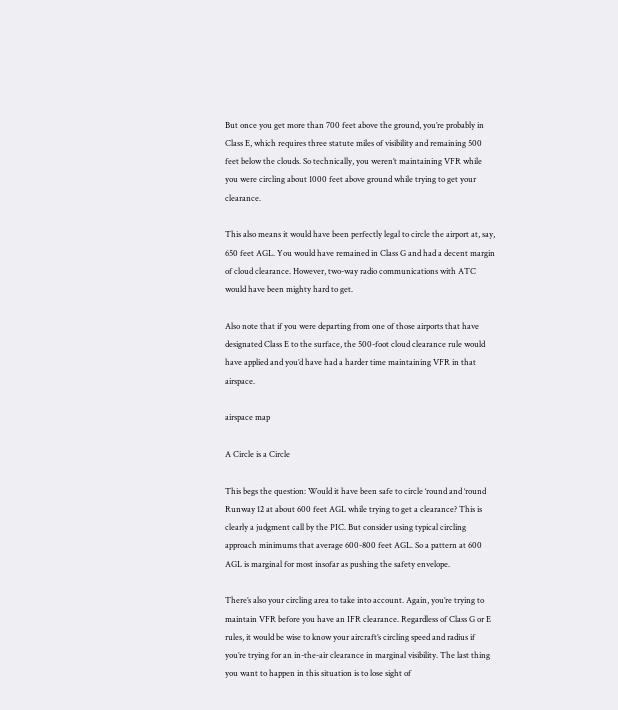But once you get more than 700 feet above the ground, you’re probably in Class E, which requires three statute miles of visibility and remaining 500 feet below the clouds. So technically, you weren’t maintaining VFR while you were circling about 1000 feet above ground while trying to get your clearance.

This also means it would have been perfectly legal to circle the airport at, say, 650 feet AGL. You would have remained in Class G and had a decent margin of cloud clearance. However, two-way radio communications with ATC would have been mighty hard to get.

Also note that if you were departing from one of those airports that have designated Class E to the surface, the 500-foot cloud clearance rule would have applied and you’d have had a harder time maintaining VFR in that airspace.

airspace map

A Circle is a Circle

This begs the question: Would it have been safe to circle ‘round and ‘round Runway 12 at about 600 feet AGL while trying to get a clearance? This is clearly a judgment call by the PIC. But consider using typical circling approach minimums that average 600-800 feet AGL. So a pattern at 600 AGL is marginal for most insofar as pushing the safety envelope.

There’s also your circling area to take into account. Again, you’re trying to maintain VFR before you have an IFR clearance. Regardless of Class G or E rules, it would be wise to know your aircraft’s circling speed and radius if you’re trying for an in-the-air clearance in marginal visibility. The last thing you want to happen in this situation is to lose sight of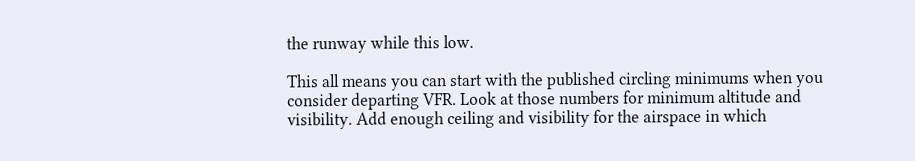the runway while this low.

This all means you can start with the published circling minimums when you consider departing VFR. Look at those numbers for minimum altitude and visibility. Add enough ceiling and visibility for the airspace in which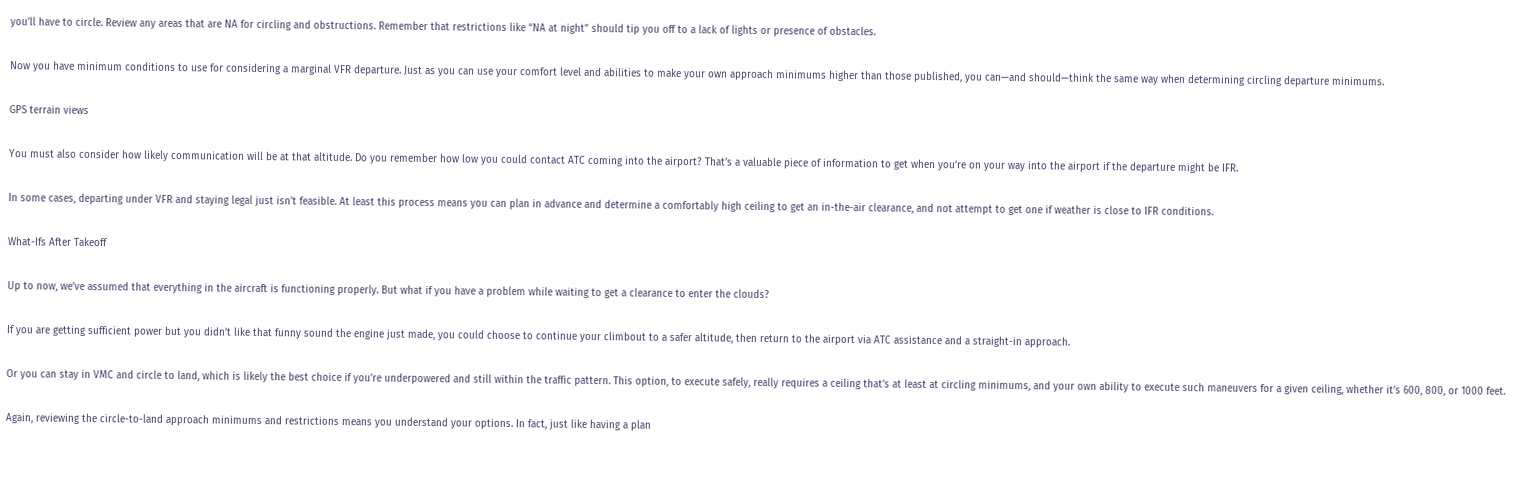you’ll have to circle. Review any areas that are NA for circling and obstructions. Remember that restrictions like “NA at night” should tip you off to a lack of lights or presence of obstacles.

Now you have minimum conditions to use for considering a marginal VFR departure. Just as you can use your comfort level and abilities to make your own approach minimums higher than those published, you can—and should—think the same way when determining circling departure minimums.

GPS terrain views

You must also consider how likely communication will be at that altitude. Do you remember how low you could contact ATC coming into the airport? That’s a valuable piece of information to get when you’re on your way into the airport if the departure might be IFR.

In some cases, departing under VFR and staying legal just isn’t feasible. At least this process means you can plan in advance and determine a comfortably high ceiling to get an in-the-air clearance, and not attempt to get one if weather is close to IFR conditions.

What-Ifs After Takeoff

Up to now, we’ve assumed that everything in the aircraft is functioning properly. But what if you have a problem while waiting to get a clearance to enter the clouds?

If you are getting sufficient power but you didn’t like that funny sound the engine just made, you could choose to continue your climbout to a safer altitude, then return to the airport via ATC assistance and a straight-in approach.

Or you can stay in VMC and circle to land, which is likely the best choice if you’re underpowered and still within the traffic pattern. This option, to execute safely, really requires a ceiling that’s at least at circling minimums, and your own ability to execute such maneuvers for a given ceiling, whether it’s 600, 800, or 1000 feet.

Again, reviewing the circle-to-land approach minimums and restrictions means you understand your options. In fact, just like having a plan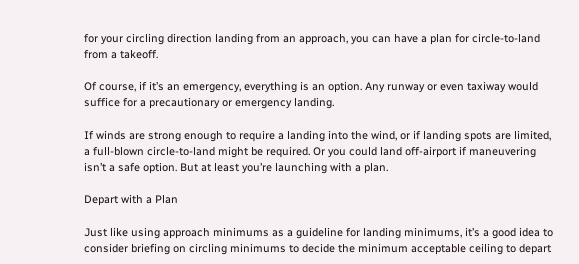for your circling direction landing from an approach, you can have a plan for circle-to-land from a takeoff.

Of course, if it’s an emergency, everything is an option. Any runway or even taxiway would suffice for a precautionary or emergency landing.

If winds are strong enough to require a landing into the wind, or if landing spots are limited, a full-blown circle-to-land might be required. Or you could land off-airport if maneuvering isn’t a safe option. But at least you’re launching with a plan.

Depart with a Plan

Just like using approach minimums as a guideline for landing minimums, it’s a good idea to consider briefing on circling minimums to decide the minimum acceptable ceiling to depart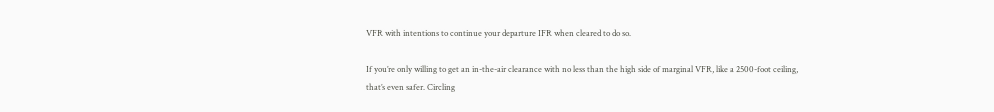VFR with intentions to continue your departure IFR when cleared to do so.

If you’re only willing to get an in-the-air clearance with no less than the high side of marginal VFR, like a 2500-foot ceiling, that’s even safer. Circling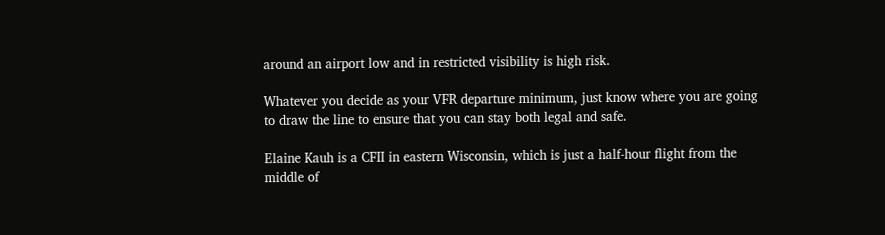around an airport low and in restricted visibility is high risk.

Whatever you decide as your VFR departure minimum, just know where you are going to draw the line to ensure that you can stay both legal and safe.

Elaine Kauh is a CFII in eastern Wisconsin, which is just a half-hour flight from the middle of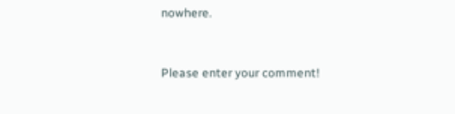nowhere.


Please enter your comment!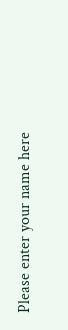Please enter your name here